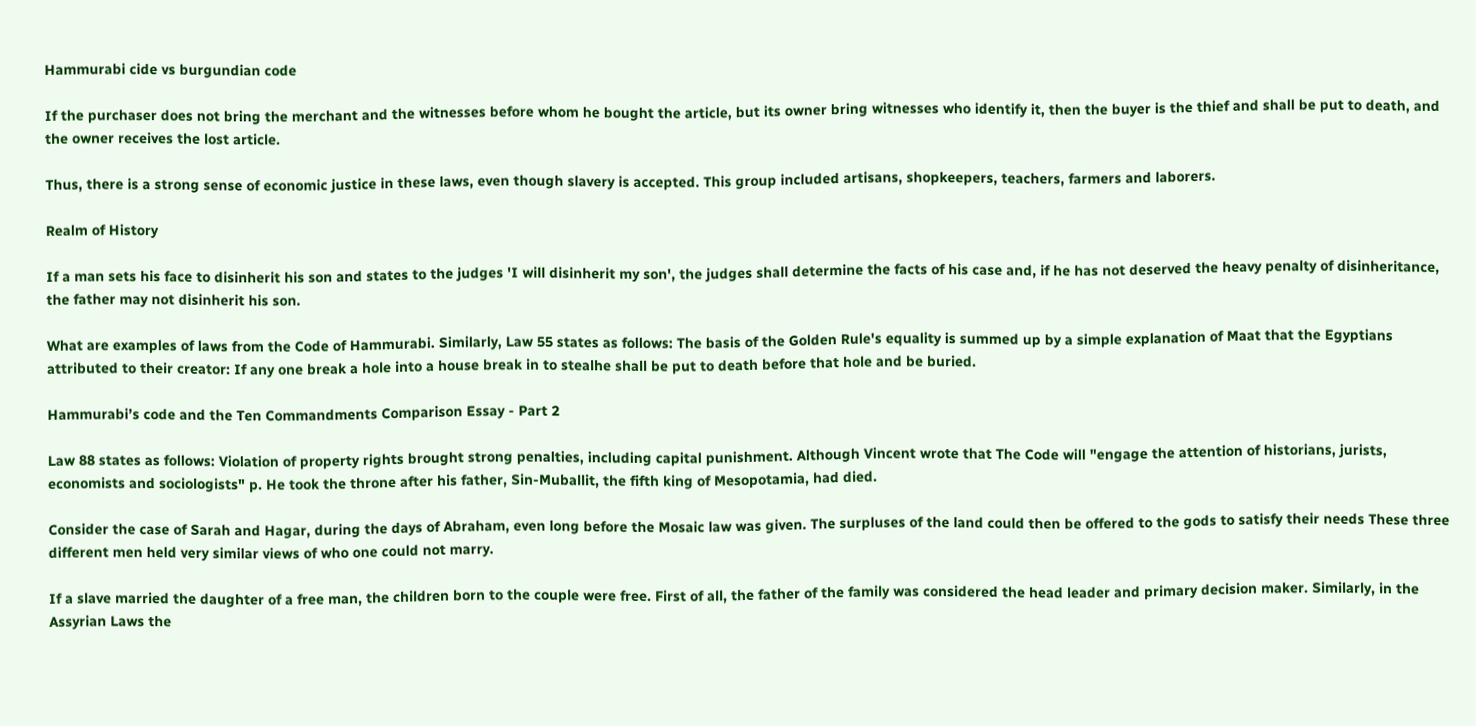Hammurabi cide vs burgundian code

If the purchaser does not bring the merchant and the witnesses before whom he bought the article, but its owner bring witnesses who identify it, then the buyer is the thief and shall be put to death, and the owner receives the lost article.

Thus, there is a strong sense of economic justice in these laws, even though slavery is accepted. This group included artisans, shopkeepers, teachers, farmers and laborers.

Realm of History

If a man sets his face to disinherit his son and states to the judges 'I will disinherit my son', the judges shall determine the facts of his case and, if he has not deserved the heavy penalty of disinheritance, the father may not disinherit his son.

What are examples of laws from the Code of Hammurabi. Similarly, Law 55 states as follows: The basis of the Golden Rule's equality is summed up by a simple explanation of Maat that the Egyptians attributed to their creator: If any one break a hole into a house break in to stealhe shall be put to death before that hole and be buried.

Hammurabi’s code and the Ten Commandments Comparison Essay - Part 2

Law 88 states as follows: Violation of property rights brought strong penalties, including capital punishment. Although Vincent wrote that The Code will "engage the attention of historians, jurists, economists and sociologists" p. He took the throne after his father, Sin-Muballit, the fifth king of Mesopotamia, had died.

Consider the case of Sarah and Hagar, during the days of Abraham, even long before the Mosaic law was given. The surpluses of the land could then be offered to the gods to satisfy their needs These three different men held very similar views of who one could not marry.

If a slave married the daughter of a free man, the children born to the couple were free. First of all, the father of the family was considered the head leader and primary decision maker. Similarly, in the Assyrian Laws the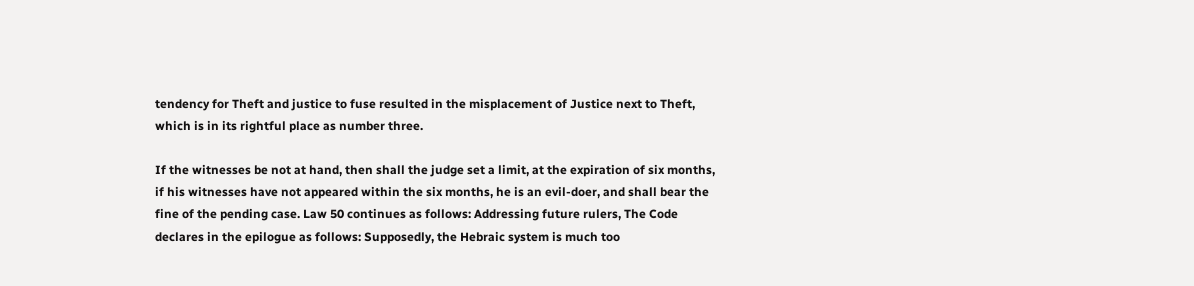tendency for Theft and justice to fuse resulted in the misplacement of Justice next to Theft, which is in its rightful place as number three.

If the witnesses be not at hand, then shall the judge set a limit, at the expiration of six months, if his witnesses have not appeared within the six months, he is an evil-doer, and shall bear the fine of the pending case. Law 50 continues as follows: Addressing future rulers, The Code declares in the epilogue as follows: Supposedly, the Hebraic system is much too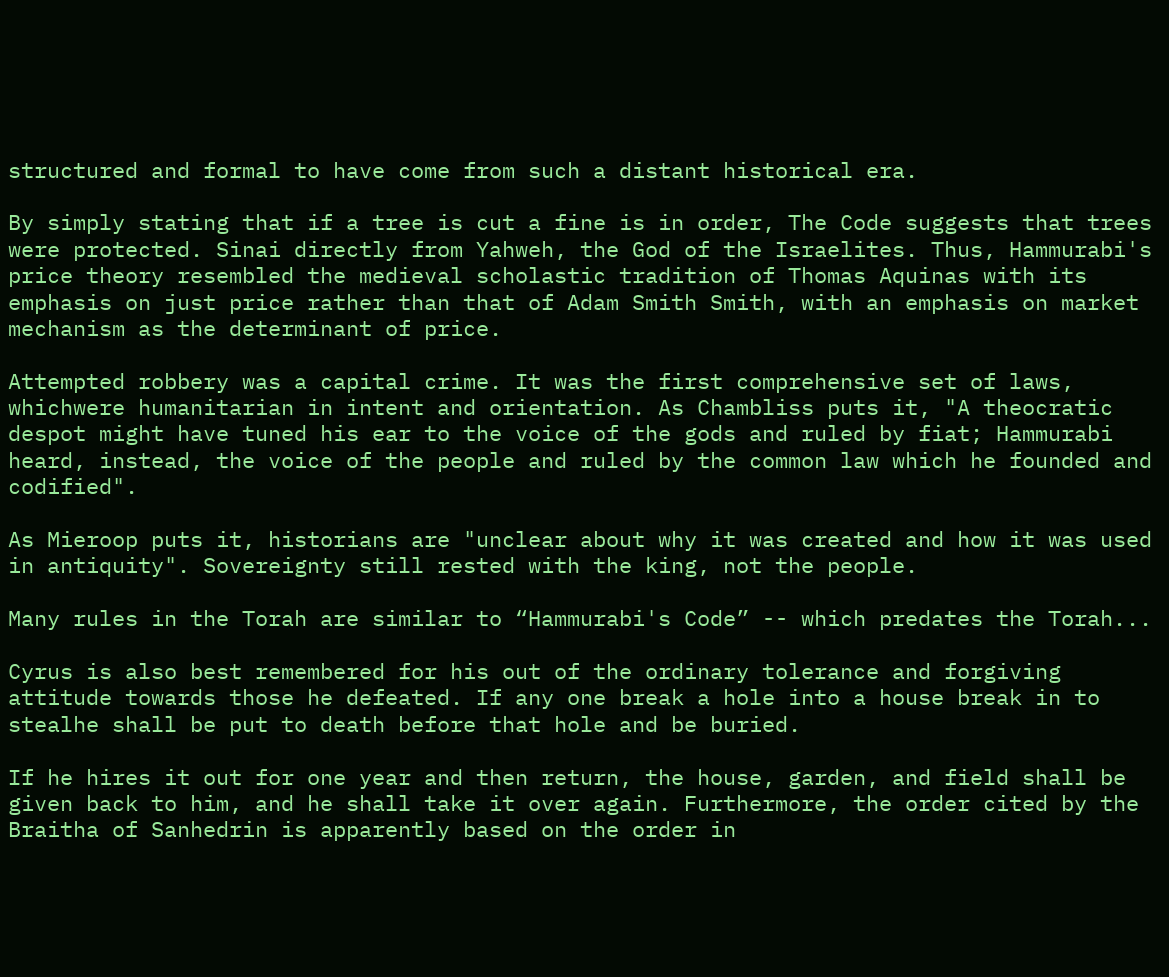structured and formal to have come from such a distant historical era.

By simply stating that if a tree is cut a fine is in order, The Code suggests that trees were protected. Sinai directly from Yahweh, the God of the Israelites. Thus, Hammurabi's price theory resembled the medieval scholastic tradition of Thomas Aquinas with its emphasis on just price rather than that of Adam Smith Smith, with an emphasis on market mechanism as the determinant of price.

Attempted robbery was a capital crime. It was the first comprehensive set of laws, whichwere humanitarian in intent and orientation. As Chambliss puts it, "A theocratic despot might have tuned his ear to the voice of the gods and ruled by fiat; Hammurabi heard, instead, the voice of the people and ruled by the common law which he founded and codified".

As Mieroop puts it, historians are "unclear about why it was created and how it was used in antiquity". Sovereignty still rested with the king, not the people.

Many rules in the Torah are similar to “Hammurabi's Code” -- which predates the Torah...

Cyrus is also best remembered for his out of the ordinary tolerance and forgiving attitude towards those he defeated. If any one break a hole into a house break in to stealhe shall be put to death before that hole and be buried.

If he hires it out for one year and then return, the house, garden, and field shall be given back to him, and he shall take it over again. Furthermore, the order cited by the Braitha of Sanhedrin is apparently based on the order in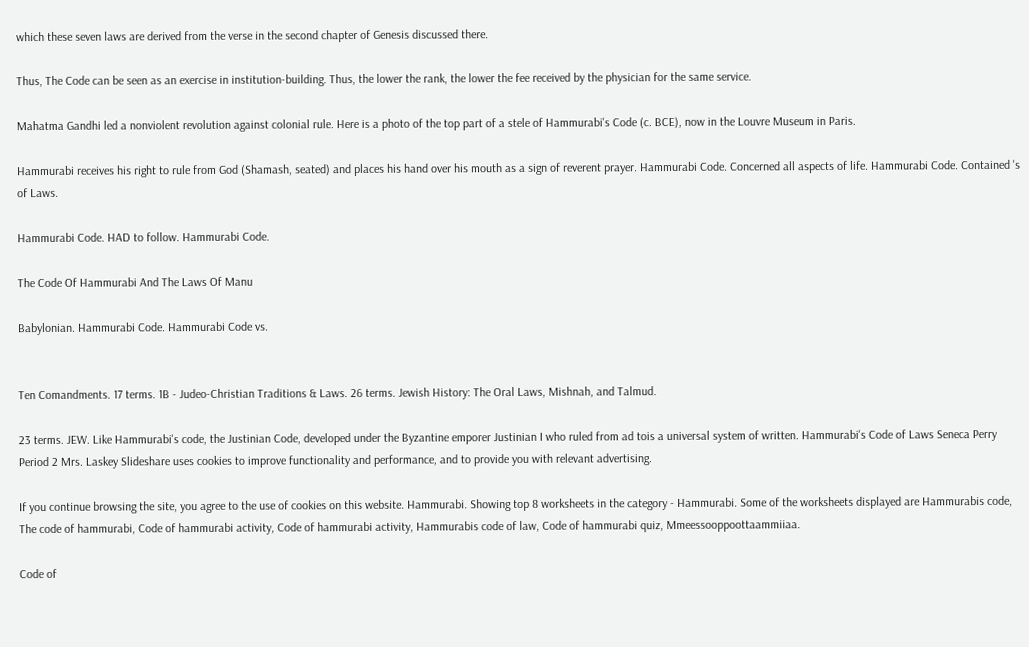which these seven laws are derived from the verse in the second chapter of Genesis discussed there.

Thus, The Code can be seen as an exercise in institution-building. Thus, the lower the rank, the lower the fee received by the physician for the same service.

Mahatma Gandhi led a nonviolent revolution against colonial rule. Here is a photo of the top part of a stele of Hammurabi's Code (c. BCE), now in the Louvre Museum in Paris.

Hammurabi receives his right to rule from God (Shamash, seated) and places his hand over his mouth as a sign of reverent prayer. Hammurabi Code. Concerned all aspects of life. Hammurabi Code. Contained 's of Laws.

Hammurabi Code. HAD to follow. Hammurabi Code.

The Code Of Hammurabi And The Laws Of Manu

Babylonian. Hammurabi Code. Hammurabi Code vs.


Ten Comandments. 17 terms. 1B - Judeo-Christian Traditions & Laws. 26 terms. Jewish History: The Oral Laws, Mishnah, and Talmud.

23 terms. JEW. Like Hammurabi's code, the Justinian Code, developed under the Byzantine emporer Justinian I who ruled from ad tois a universal system of written. Hammurabi's Code of Laws Seneca Perry Period 2 Mrs. Laskey Slideshare uses cookies to improve functionality and performance, and to provide you with relevant advertising.

If you continue browsing the site, you agree to the use of cookies on this website. Hammurabi. Showing top 8 worksheets in the category - Hammurabi. Some of the worksheets displayed are Hammurabis code, The code of hammurabi, Code of hammurabi activity, Code of hammurabi activity, Hammurabis code of law, Code of hammurabi quiz, Mmeessooppoottaammiiaa.

Code of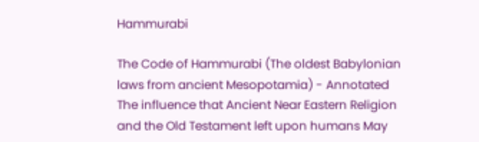Hammurabi

The Code of Hammurabi (The oldest Babylonian laws from ancient Mesopotamia) - Annotated The influence that Ancient Near Eastern Religion and the Old Testament left upon humans May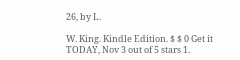26, by L.

W. King. Kindle Edition. $ $ 0 Get it TODAY, Nov 3 out of 5 stars 1.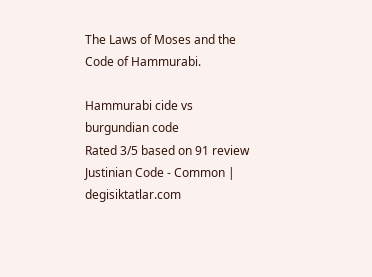The Laws of Moses and the Code of Hammurabi.

Hammurabi cide vs burgundian code
Rated 3/5 based on 91 review
Justinian Code - Common | degisiktatlar.com